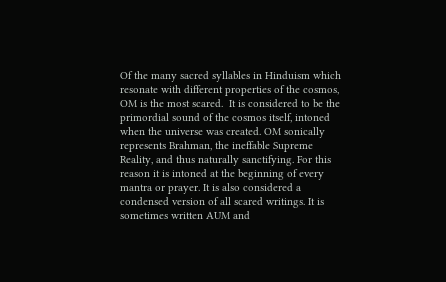Of the many sacred syllables in Hinduism which resonate with different properties of the cosmos, OM is the most scared.  It is considered to be the primordial sound of the cosmos itself, intoned when the universe was created. OM sonically represents Brahman, the ineffable Supreme Reality, and thus naturally sanctifying. For this reason it is intoned at the beginning of every mantra or prayer. It is also considered a condensed version of all scared writings. It is sometimes written AUM and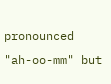pronounced "ah-oo-mm" but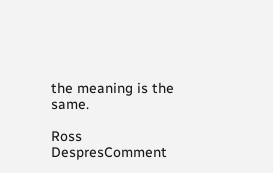the meaning is the same.

Ross DespresComment